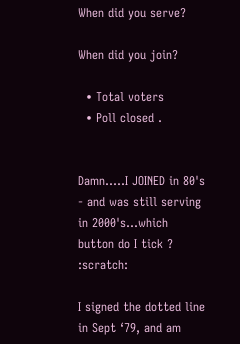When did you serve?

When did you join?

  • Total voters
  • Poll closed .


Damn.....I JOINED in 80's - and was still serving in 2000's...which button do I tick ? :scratch:

I signed the dotted line in Sept ‘79, and am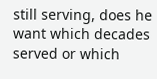still serving, does he want which decades served or which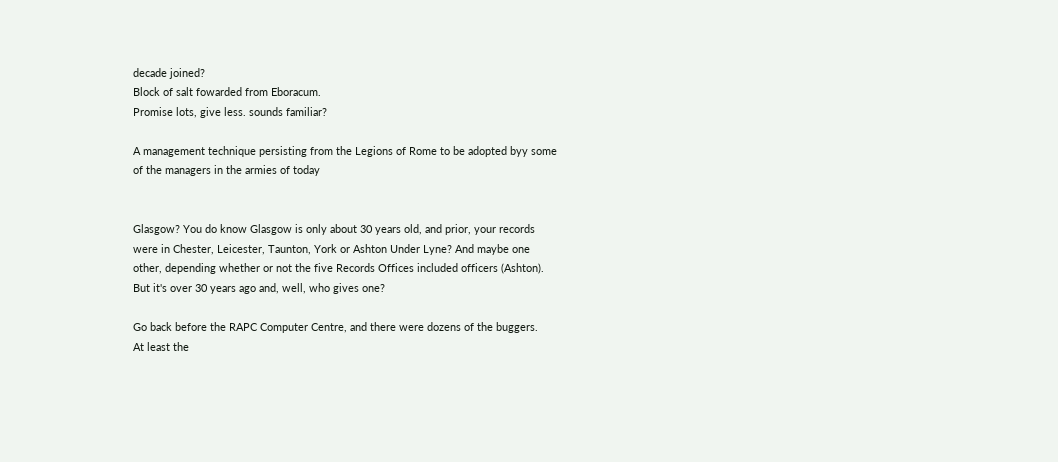decade joined?
Block of salt fowarded from Eboracum.
Promise lots, give less. sounds familiar?

A management technique persisting from the Legions of Rome to be adopted byy some of the managers in the armies of today


Glasgow? You do know Glasgow is only about 30 years old, and prior, your records were in Chester, Leicester, Taunton, York or Ashton Under Lyne? And maybe one other, depending whether or not the five Records Offices included officers (Ashton). But it's over 30 years ago and, well, who gives one?

Go back before the RAPC Computer Centre, and there were dozens of the buggers.
At least the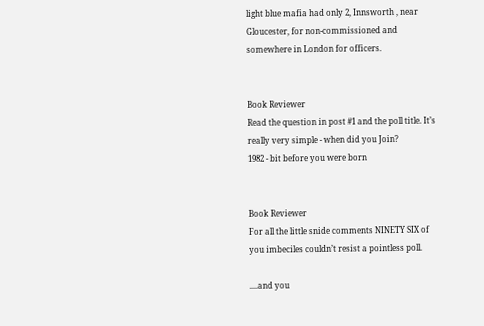light blue mafia had only 2, Innsworth , near Gloucester, for non-commissioned and somewhere in London for officers.


Book Reviewer
Read the question in post #1 and the poll title. It’s really very simple - when did you Join?
1982 - bit before you were born


Book Reviewer
For all the little snide comments NINETY SIX of you imbeciles couldn’t resist a pointless poll.

....and you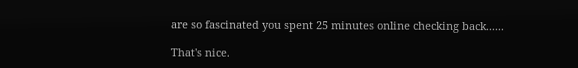are so fascinated you spent 25 minutes online checking back......

That's nice.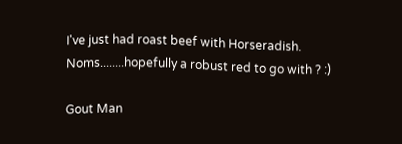I've just had roast beef with Horseradish.
Noms........hopefully a robust red to go with ? :)

Gout Man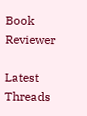Book Reviewer

Latest Threads